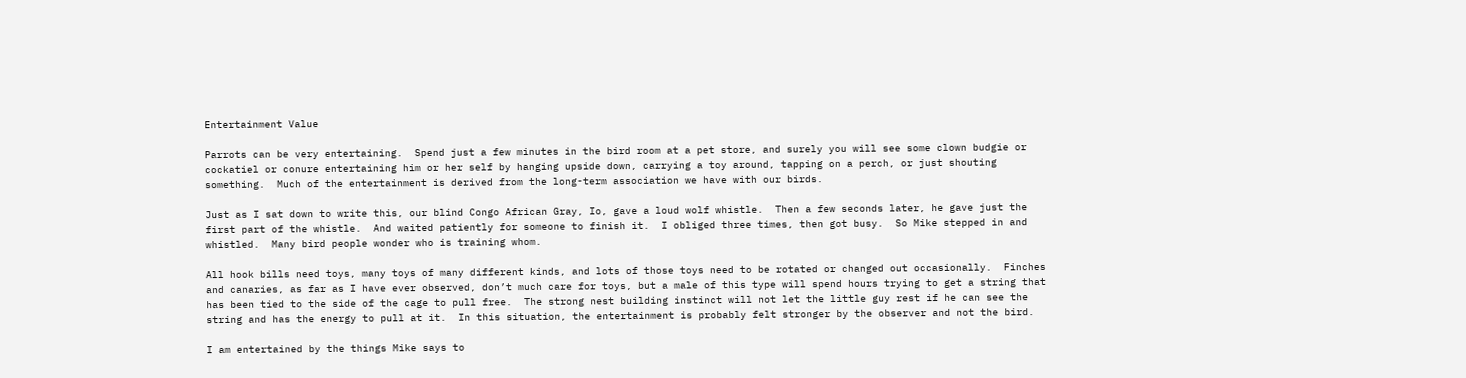Entertainment Value

Parrots can be very entertaining.  Spend just a few minutes in the bird room at a pet store, and surely you will see some clown budgie or cockatiel or conure entertaining him or her self by hanging upside down, carrying a toy around, tapping on a perch, or just shouting something.  Much of the entertainment is derived from the long-term association we have with our birds.

Just as I sat down to write this, our blind Congo African Gray, Io, gave a loud wolf whistle.  Then a few seconds later, he gave just the first part of the whistle.  And waited patiently for someone to finish it.  I obliged three times, then got busy.  So Mike stepped in and whistled.  Many bird people wonder who is training whom.

All hook bills need toys, many toys of many different kinds, and lots of those toys need to be rotated or changed out occasionally.  Finches and canaries, as far as I have ever observed, don’t much care for toys, but a male of this type will spend hours trying to get a string that has been tied to the side of the cage to pull free.  The strong nest building instinct will not let the little guy rest if he can see the string and has the energy to pull at it.  In this situation, the entertainment is probably felt stronger by the observer and not the bird.

I am entertained by the things Mike says to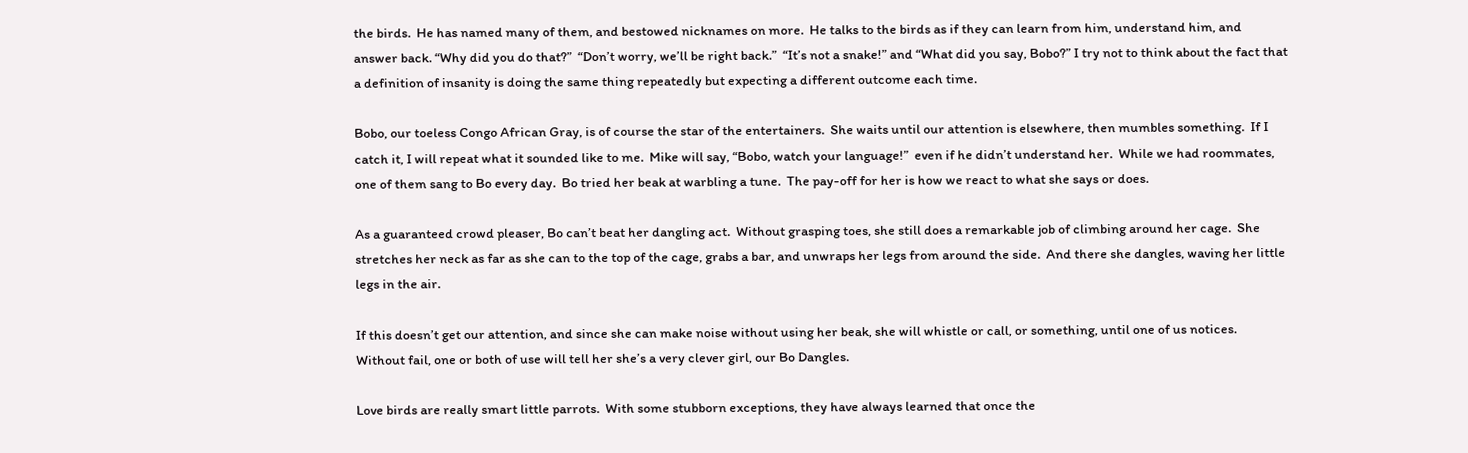the birds.  He has named many of them, and bestowed nicknames on more.  He talks to the birds as if they can learn from him, understand him, and answer back. “Why did you do that?”  “Don’t worry, we’ll be right back.”  “It’s not a snake!” and “What did you say, Bobo?” I try not to think about the fact that a definition of insanity is doing the same thing repeatedly but expecting a different outcome each time.

Bobo, our toeless Congo African Gray, is of course the star of the entertainers.  She waits until our attention is elsewhere, then mumbles something.  If I catch it, I will repeat what it sounded like to me.  Mike will say, “Bobo, watch your language!”  even if he didn’t understand her.  While we had roommates, one of them sang to Bo every day.  Bo tried her beak at warbling a tune.  The pay-off for her is how we react to what she says or does.

As a guaranteed crowd pleaser, Bo can’t beat her dangling act.  Without grasping toes, she still does a remarkable job of climbing around her cage.  She stretches her neck as far as she can to the top of the cage, grabs a bar, and unwraps her legs from around the side.  And there she dangles, waving her little legs in the air.

If this doesn’t get our attention, and since she can make noise without using her beak, she will whistle or call, or something, until one of us notices.   Without fail, one or both of use will tell her she’s a very clever girl, our Bo Dangles.

Love birds are really smart little parrots.  With some stubborn exceptions, they have always learned that once the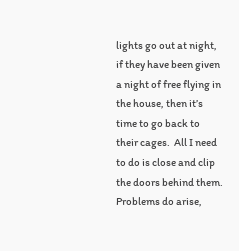lights go out at night, if they have been given a night of free flying in the house, then it’s time to go back to their cages.  All I need to do is close and clip the doors behind them.  Problems do arise,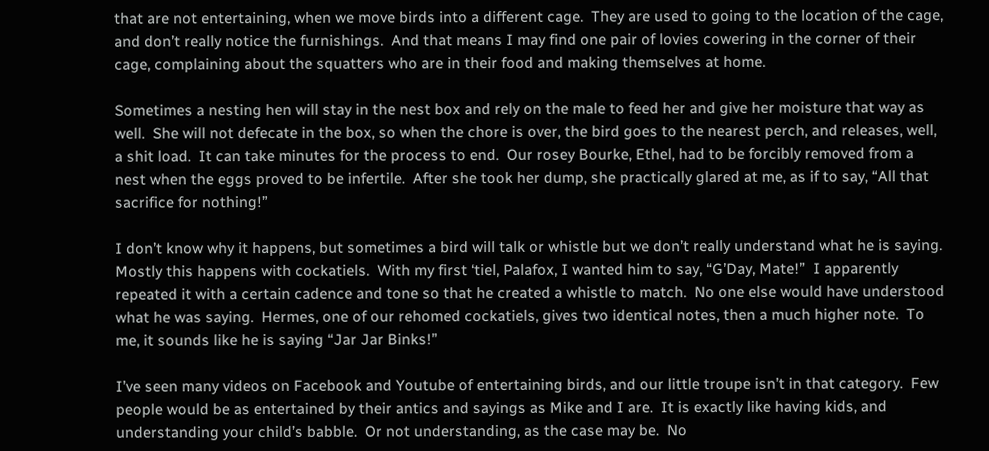that are not entertaining, when we move birds into a different cage.  They are used to going to the location of the cage, and don’t really notice the furnishings.  And that means I may find one pair of lovies cowering in the corner of their cage, complaining about the squatters who are in their food and making themselves at home.

Sometimes a nesting hen will stay in the nest box and rely on the male to feed her and give her moisture that way as well.  She will not defecate in the box, so when the chore is over, the bird goes to the nearest perch, and releases, well, a shit load.  It can take minutes for the process to end.  Our rosey Bourke, Ethel, had to be forcibly removed from a nest when the eggs proved to be infertile.  After she took her dump, she practically glared at me, as if to say, “All that sacrifice for nothing!”

I don’t know why it happens, but sometimes a bird will talk or whistle but we don’t really understand what he is saying.  Mostly this happens with cockatiels.  With my first ‘tiel, Palafox, I wanted him to say, “G’Day, Mate!”  I apparently repeated it with a certain cadence and tone so that he created a whistle to match.  No one else would have understood what he was saying.  Hermes, one of our rehomed cockatiels, gives two identical notes, then a much higher note.  To me, it sounds like he is saying “Jar Jar Binks!”

I’ve seen many videos on Facebook and Youtube of entertaining birds, and our little troupe isn’t in that category.  Few people would be as entertained by their antics and sayings as Mike and I are.  It is exactly like having kids, and understanding your child’s babble.  Or not understanding, as the case may be.  No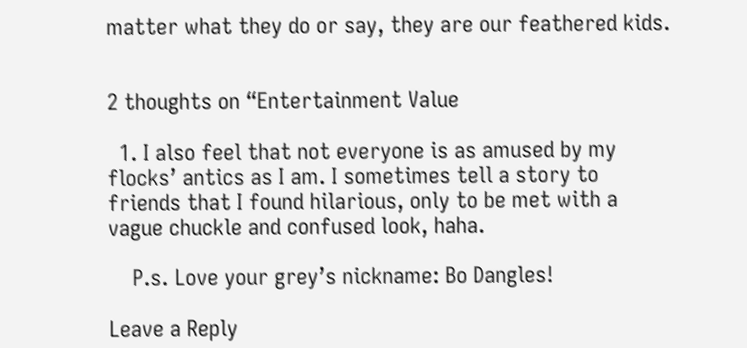matter what they do or say, they are our feathered kids.


2 thoughts on “Entertainment Value

  1. I also feel that not everyone is as amused by my flocks’ antics as I am. I sometimes tell a story to friends that I found hilarious, only to be met with a vague chuckle and confused look, haha.

    P.s. Love your grey’s nickname: Bo Dangles!

Leave a Reply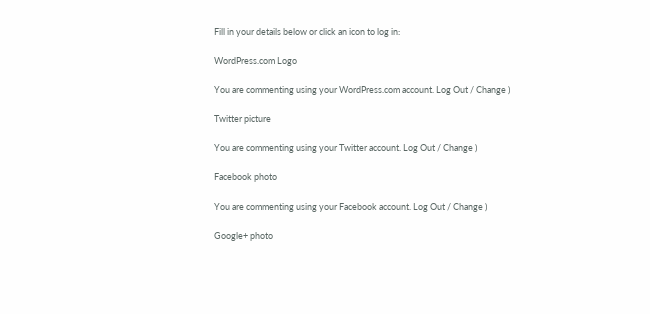Fill in your details below or click an icon to log in:

WordPress.com Logo

You are commenting using your WordPress.com account. Log Out / Change )

Twitter picture

You are commenting using your Twitter account. Log Out / Change )

Facebook photo

You are commenting using your Facebook account. Log Out / Change )

Google+ photo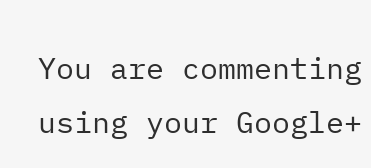You are commenting using your Google+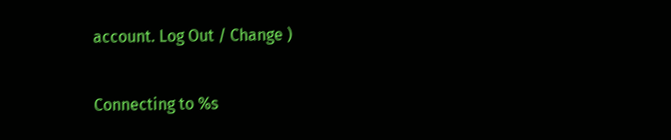account. Log Out / Change )

Connecting to %s